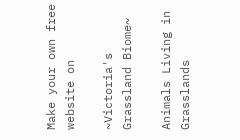Make your own free website on

~Victoria's Grassland Biome~

Animals Living in Grasslands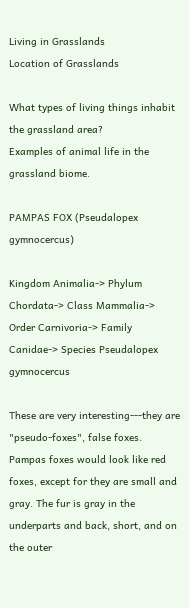Living in Grasslands
Location of Grasslands

What types of living things inhabit the grassland area?
Examples of animal life in the grassland biome.

PAMPAS FOX (Pseudalopex gymnocercus)

Kingdom Animalia-> Phylum Chordata-> Class Mammalia-> Order Carnivoria-> Family Canidae-> Species Pseudalopex gymnocercus

These are very interesting---they are "pseudo-foxes", false foxes. Pampas foxes would look like red foxes, except for they are small and gray. The fur is gray in the underparts and back, short, and on the outer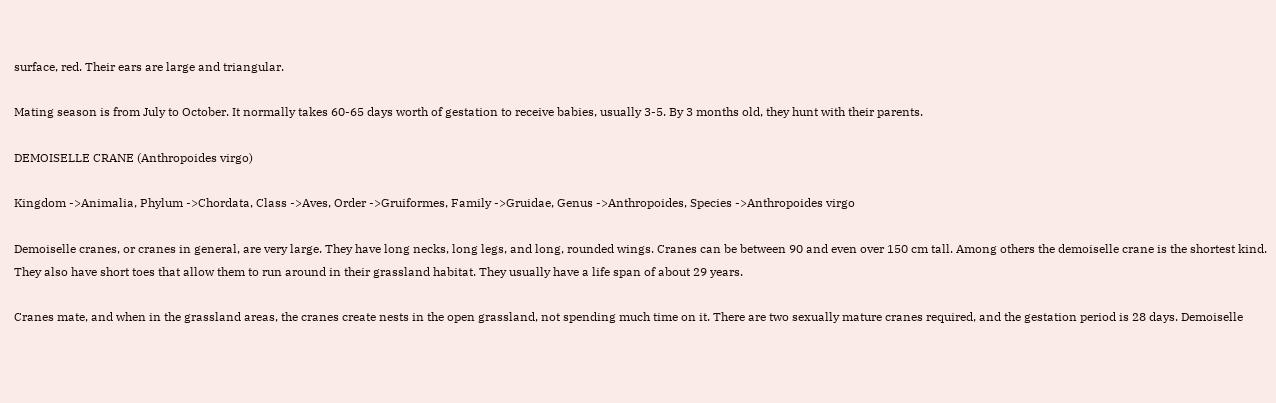surface, red. Their ears are large and triangular.

Mating season is from July to October. It normally takes 60-65 days worth of gestation to receive babies, usually 3-5. By 3 months old, they hunt with their parents.

DEMOISELLE CRANE (Anthropoides virgo)

Kingdom ->Animalia, Phylum ->Chordata, Class ->Aves, Order ->Gruiformes, Family ->Gruidae, Genus ->Anthropoides, Species ->Anthropoides virgo

Demoiselle cranes, or cranes in general, are very large. They have long necks, long legs, and long, rounded wings. Cranes can be between 90 and even over 150 cm tall. Among others the demoiselle crane is the shortest kind. They also have short toes that allow them to run around in their grassland habitat. They usually have a life span of about 29 years.

Cranes mate, and when in the grassland areas, the cranes create nests in the open grassland, not spending much time on it. There are two sexually mature cranes required, and the gestation period is 28 days. Demoiselle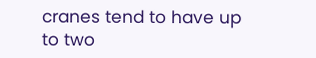cranes tend to have up to two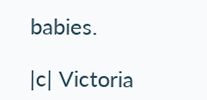babies.

|c| Victoria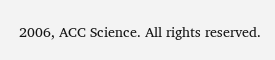2006, ACC Science. All rights reserved.